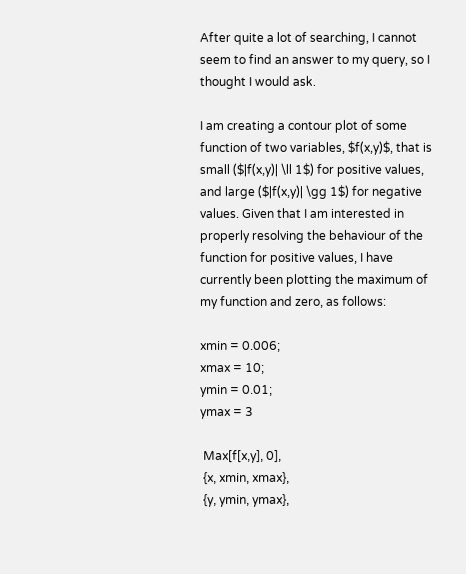After quite a lot of searching, I cannot seem to find an answer to my query, so I thought I would ask.

I am creating a contour plot of some function of two variables, $f(x,y)$, that is small ($|f(x,y)| \ll 1$) for positive values, and large ($|f(x,y)| \gg 1$) for negative values. Given that I am interested in properly resolving the behaviour of the function for positive values, I have currently been plotting the maximum of my function and zero, as follows:

xmin = 0.006;
xmax = 10;
ymin = 0.01;
ymax = 3

 Max[f[x,y], 0],
 {x, xmin, xmax},
 {y, ymin, ymax},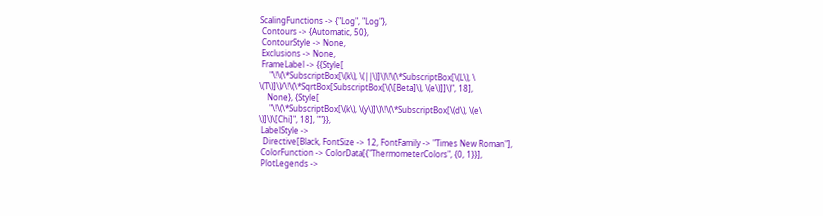ScalingFunctions -> {"Log", "Log"},
 Contours -> {Automatic, 50},
 ContourStyle -> None,
 Exclusions -> None,
 FrameLabel -> {{Style[
     "\!\(\*SubscriptBox[\(k\), \(||\)]\)\!\(\*SubscriptBox[\(L\), \
\(T\)]\)/\!\(\*SqrtBox[SubscriptBox[\(\[Beta]\), \(e\)]]\)", 18],
    None}, {Style[
     "\!\(\*SubscriptBox[\(k\), \(y\)]\)\!\(\*SubscriptBox[\(d\), \(e\
\)]\)\[Chi]", 18], ""}},
 LabelStyle ->
  Directive[Black, FontSize -> 12, FontFamily -> "Times New Roman"],
 ColorFunction -> ColorData[{"ThermometerColors", {0, 1}}],
 PlotLegends ->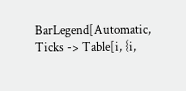BarLegend[Automatic, Ticks -> Table[i, {i,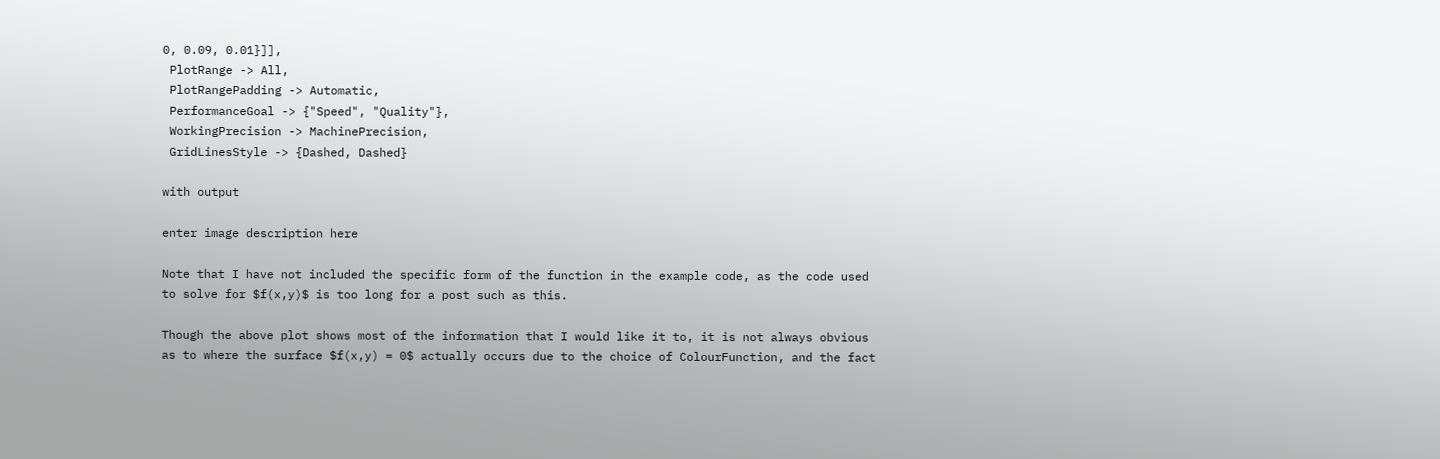0, 0.09, 0.01}]],
 PlotRange -> All,
 PlotRangePadding -> Automatic,
 PerformanceGoal -> {"Speed", "Quality"},
 WorkingPrecision -> MachinePrecision,
 GridLinesStyle -> {Dashed, Dashed}

with output

enter image description here

Note that I have not included the specific form of the function in the example code, as the code used to solve for $f(x,y)$ is too long for a post such as this.

Though the above plot shows most of the information that I would like it to, it is not always obvious as to where the surface $f(x,y) = 0$ actually occurs due to the choice of ColourFunction, and the fact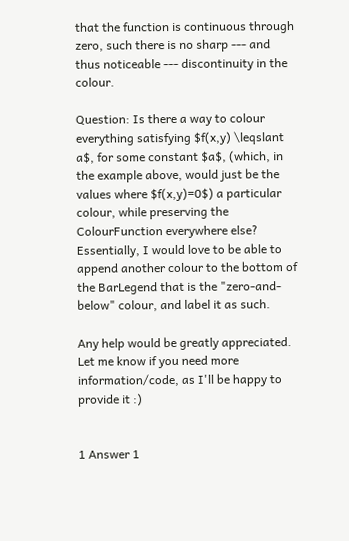that the function is continuous through zero, such there is no sharp --- and thus noticeable --- discontinuity in the colour.

Question: Is there a way to colour everything satisfying $f(x,y) \leqslant a$, for some constant $a$, (which, in the example above, would just be the values where $f(x,y)=0$) a particular colour, while preserving the ColourFunction everywhere else? Essentially, I would love to be able to append another colour to the bottom of the BarLegend that is the "zero-and-below" colour, and label it as such.

Any help would be greatly appreciated. Let me know if you need more information/code, as I'll be happy to provide it :)


1 Answer 1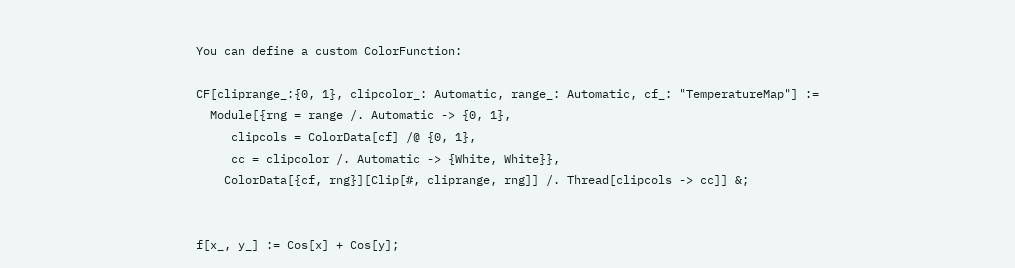You can define a custom ColorFunction:

CF[cliprange_:{0, 1}, clipcolor_: Automatic, range_: Automatic, cf_: "TemperatureMap"] :=
  Module[{rng = range /. Automatic -> {0, 1},
     clipcols = ColorData[cf] /@ {0, 1},
     cc = clipcolor /. Automatic -> {White, White}},
    ColorData[{cf, rng}][Clip[#, cliprange, rng]] /. Thread[clipcols -> cc]] &;


f[x_, y_] := Cos[x] + Cos[y];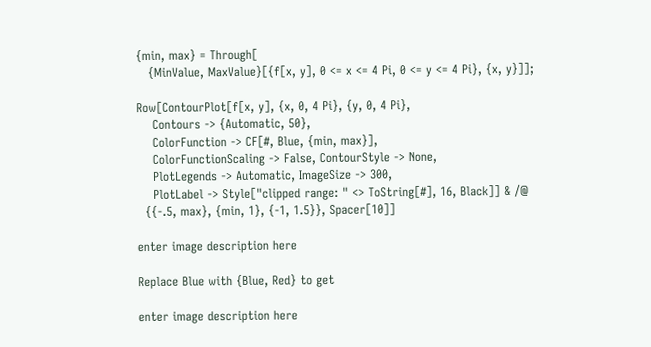{min, max} = Through[
   {MinValue, MaxValue}[{f[x, y], 0 <= x <= 4 Pi, 0 <= y <= 4 Pi}, {x, y}]];

Row[ContourPlot[f[x, y], {x, 0, 4 Pi}, {y, 0, 4 Pi},
    Contours -> {Automatic, 50},
    ColorFunction -> CF[#, Blue, {min, max}],
    ColorFunctionScaling -> False, ContourStyle -> None,
    PlotLegends -> Automatic, ImageSize -> 300,
    PlotLabel -> Style["clipped range: " <> ToString[#], 16, Black]] & /@
  {{-.5, max}, {min, 1}, {-1, 1.5}}, Spacer[10]]

enter image description here

Replace Blue with {Blue, Red} to get

enter image description here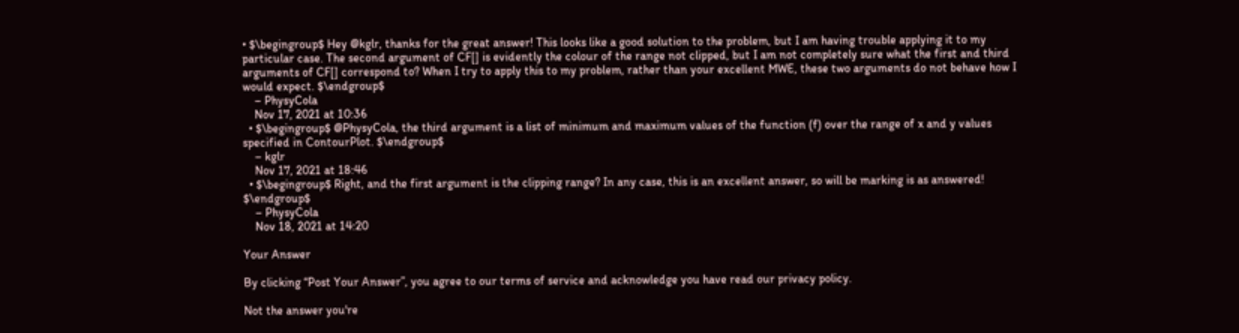• $\begingroup$ Hey @kglr, thanks for the great answer! This looks like a good solution to the problem, but I am having trouble applying it to my particular case. The second argument of CF[] is evidently the colour of the range not clipped, but I am not completely sure what the first and third arguments of CF[] correspond to? When I try to apply this to my problem, rather than your excellent MWE, these two arguments do not behave how I would expect. $\endgroup$
    – PhysyCola
    Nov 17, 2021 at 10:36
  • $\begingroup$ @PhysyCola, the third argument is a list of minimum and maximum values of the function (f) over the range of x and y values specified in ContourPlot. $\endgroup$
    – kglr
    Nov 17, 2021 at 18:46
  • $\begingroup$ Right, and the first argument is the clipping range? In any case, this is an excellent answer, so will be marking is as answered! $\endgroup$
    – PhysyCola
    Nov 18, 2021 at 14:20

Your Answer

By clicking “Post Your Answer”, you agree to our terms of service and acknowledge you have read our privacy policy.

Not the answer you're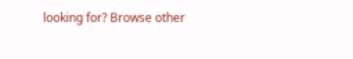looking for? Browse other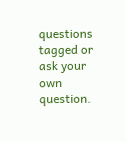questions tagged or ask your own question.